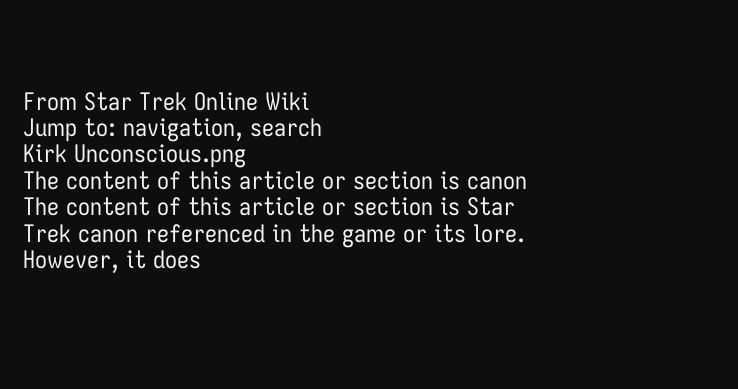From Star Trek Online Wiki
Jump to: navigation, search
Kirk Unconscious.png
The content of this article or section is canon
The content of this article or section is Star Trek canon referenced in the game or its lore. However, it does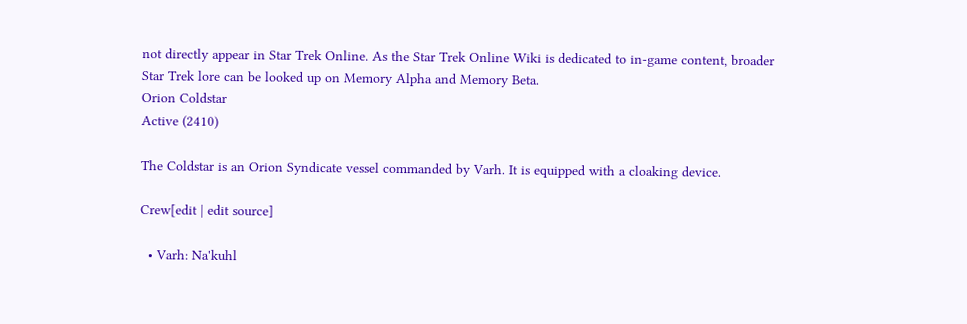not directly appear in Star Trek Online. As the Star Trek Online Wiki is dedicated to in-game content, broader Star Trek lore can be looked up on Memory Alpha and Memory Beta.
Orion Coldstar
Active (2410)

The Coldstar is an Orion Syndicate vessel commanded by Varh. It is equipped with a cloaking device.

Crew[edit | edit source]

  • Varh: Na'kuhl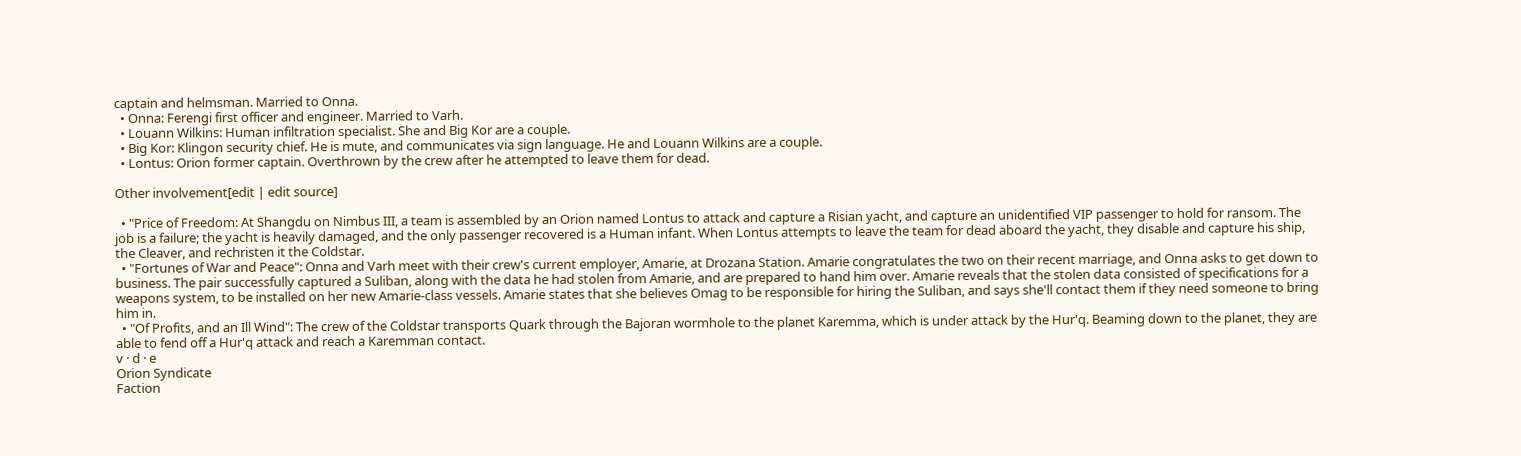captain and helmsman. Married to Onna.
  • Onna: Ferengi first officer and engineer. Married to Varh.
  • Louann Wilkins: Human infiltration specialist. She and Big Kor are a couple.
  • Big Kor: Klingon security chief. He is mute, and communicates via sign language. He and Louann Wilkins are a couple.
  • Lontus: Orion former captain. Overthrown by the crew after he attempted to leave them for dead.

Other involvement[edit | edit source]

  • "Price of Freedom: At Shangdu on Nimbus III, a team is assembled by an Orion named Lontus to attack and capture a Risian yacht, and capture an unidentified VIP passenger to hold for ransom. The job is a failure; the yacht is heavily damaged, and the only passenger recovered is a Human infant. When Lontus attempts to leave the team for dead aboard the yacht, they disable and capture his ship, the Cleaver, and rechristen it the Coldstar.
  • "Fortunes of War and Peace": Onna and Varh meet with their crew's current employer, Amarie, at Drozana Station. Amarie congratulates the two on their recent marriage, and Onna asks to get down to business. The pair successfully captured a Suliban, along with the data he had stolen from Amarie, and are prepared to hand him over. Amarie reveals that the stolen data consisted of specifications for a weapons system, to be installed on her new Amarie-class vessels. Amarie states that she believes Omag to be responsible for hiring the Suliban, and says she'll contact them if they need someone to bring him in.
  • "Of Profits, and an Ill Wind": The crew of the Coldstar transports Quark through the Bajoran wormhole to the planet Karemma, which is under attack by the Hur'q. Beaming down to the planet, they are able to fend off a Hur'q attack and reach a Karemman contact.
v · d · e
Orion Syndicate
Faction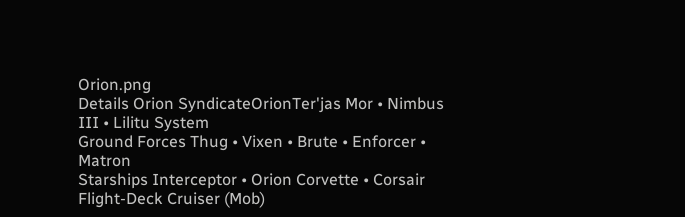Orion.png
Details Orion SyndicateOrionTer'jas Mor • Nimbus III • Lilitu System
Ground Forces Thug • Vixen • Brute • Enforcer • Matron
Starships Interceptor • Orion Corvette • Corsair Flight-Deck Cruiser (Mob)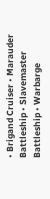• Brigand Cruiser • Marauder Battleship • Slavemaster Battleship • Warbarge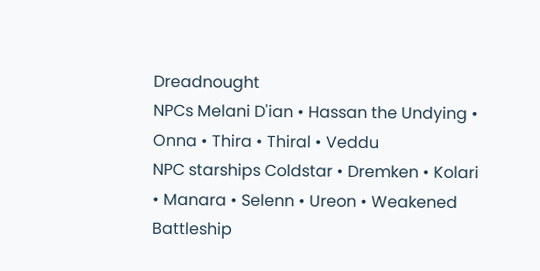Dreadnought
NPCs Melani D'ian • Hassan the Undying • Onna • Thira • Thiral • Veddu
NPC starships Coldstar • Dremken • Kolari • Manara • Selenn • Ureon • Weakened Battleship